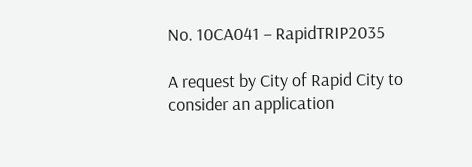No. 10CA041 – RapidTRIP2035

A request by City of Rapid City to consider an application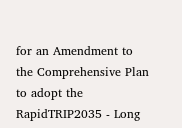for an Amendment to the Comprehensive Plan to adopt the RapidTRIP2035 - Long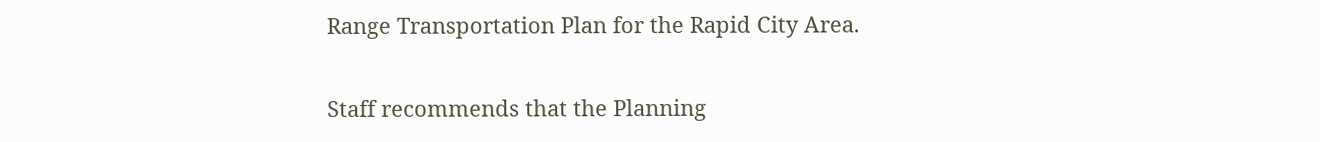Range Transportation Plan for the Rapid City Area.

Staff recommends that the Planning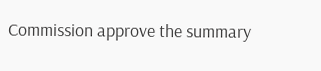Commission approve the summary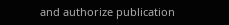and authorize publication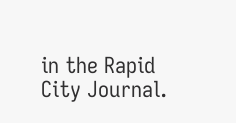in the Rapid City Journal.